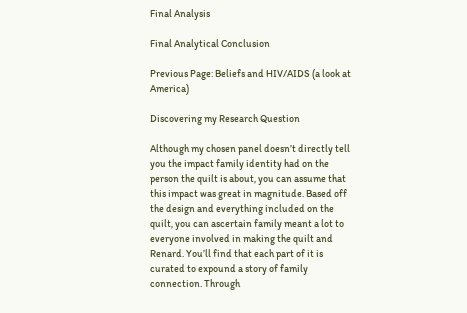Final Analysis

Final Analytical Conclusion

Previous Page: Beliefs and HIV/AIDS (a look at America)

Discovering my Research Question

Although my chosen panel doesn’t directly tell you the impact family identity had on the person the quilt is about, you can assume that this impact was great in magnitude. Based off the design and everything included on the quilt, you can ascertain family meant a lot to everyone involved in making the quilt and Renard. You’ll find that each part of it is curated to expound a story of family connection. Through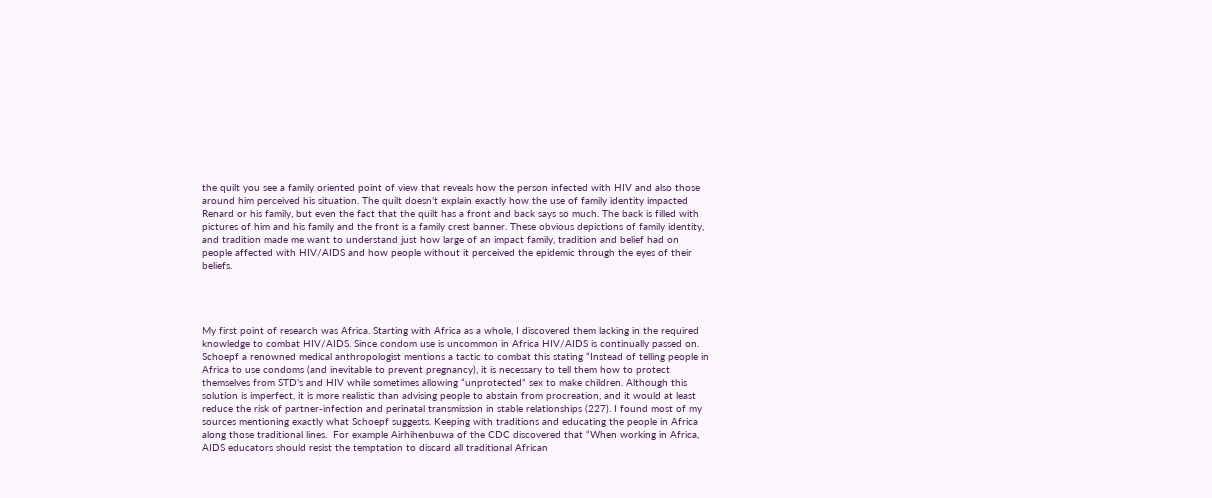the quilt you see a family oriented point of view that reveals how the person infected with HIV and also those around him perceived his situation. The quilt doesn’t explain exactly how the use of family identity impacted Renard or his family, but even the fact that the quilt has a front and back says so much. The back is filled with pictures of him and his family and the front is a family crest banner. These obvious depictions of family identity, and tradition made me want to understand just how large of an impact family, tradition and belief had on people affected with HIV/AIDS and how people without it perceived the epidemic through the eyes of their beliefs.




My first point of research was Africa. Starting with Africa as a whole, I discovered them lacking in the required knowledge to combat HIV/AIDS. Since condom use is uncommon in Africa HIV/AIDS is continually passed on. Schoepf a renowned medical anthropologist mentions a tactic to combat this stating “Instead of telling people in Africa to use condoms (and inevitable to prevent pregnancy), it is necessary to tell them how to protect themselves from STD’s and HIV while sometimes allowing “unprotected” sex to make children. Although this solution is imperfect, it is more realistic than advising people to abstain from procreation, and it would at least reduce the risk of partner-infection and perinatal transmission in stable relationships (227). I found most of my sources mentioning exactly what Schoepf suggests. Keeping with traditions and educating the people in Africa along those traditional lines.  For example Airhihenbuwa of the CDC discovered that “When working in Africa, AIDS educators should resist the temptation to discard all traditional African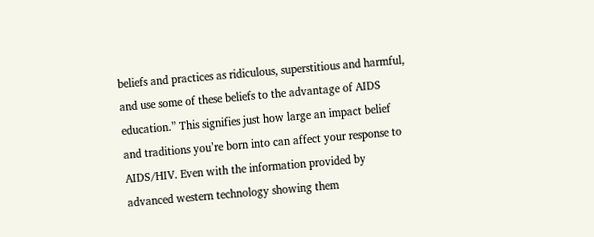beliefs and practices as ridiculous, superstitious and harmful, and use some of these beliefs to the advantage of AIDS education.” This signifies just how large an impact belief and traditions you’re born into can affect your response to AIDS/HIV. Even with the information provided by advanced western technology showing them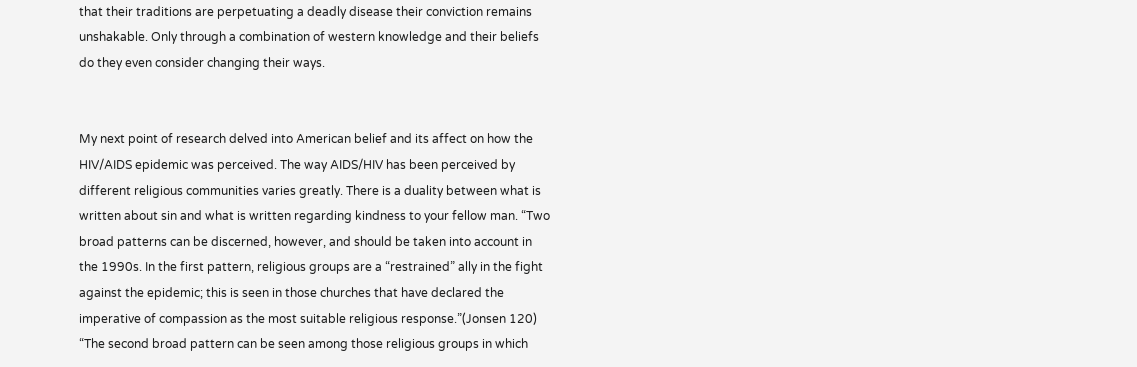that their traditions are perpetuating a deadly disease their conviction remains unshakable. Only through a combination of western knowledge and their beliefs do they even consider changing their ways.


My next point of research delved into American belief and its affect on how the HIV/AIDS epidemic was perceived. The way AIDS/HIV has been perceived by different religious communities varies greatly. There is a duality between what is written about sin and what is written regarding kindness to your fellow man. “Two broad patterns can be discerned, however, and should be taken into account in the 1990s. In the first pattern, religious groups are a “restrained” ally in the fight against the epidemic; this is seen in those churches that have declared the imperative of compassion as the most suitable religious response.”(Jonsen 120) “The second broad pattern can be seen among those religious groups in which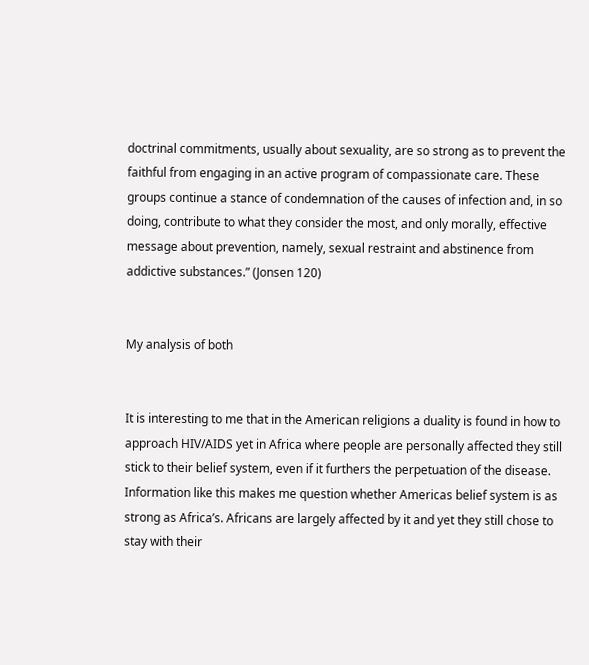doctrinal commitments, usually about sexuality, are so strong as to prevent the faithful from engaging in an active program of compassionate care. These groups continue a stance of condemnation of the causes of infection and, in so doing, contribute to what they consider the most, and only morally, effective message about prevention, namely, sexual restraint and abstinence from addictive substances.” (Jonsen 120)


My analysis of both


It is interesting to me that in the American religions a duality is found in how to approach HIV/AIDS yet in Africa where people are personally affected they still stick to their belief system, even if it furthers the perpetuation of the disease. Information like this makes me question whether Americas belief system is as strong as Africa’s. Africans are largely affected by it and yet they still chose to stay with their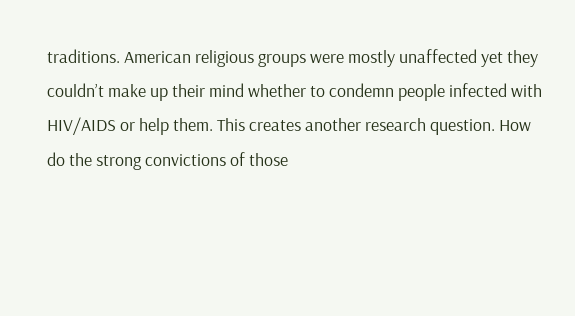traditions. American religious groups were mostly unaffected yet they couldn’t make up their mind whether to condemn people infected with HIV/AIDS or help them. This creates another research question. How do the strong convictions of those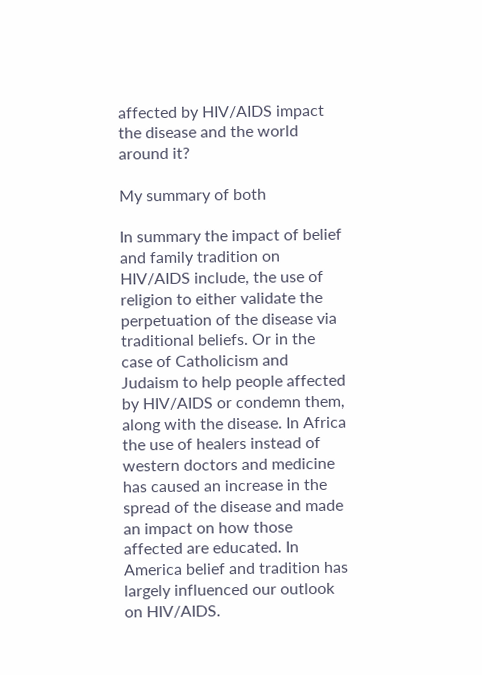affected by HIV/AIDS impact the disease and the world around it?

My summary of both

In summary the impact of belief and family tradition on HIV/AIDS include, the use of religion to either validate the perpetuation of the disease via traditional beliefs. Or in the case of Catholicism and Judaism to help people affected by HIV/AIDS or condemn them, along with the disease. In Africa the use of healers instead of western doctors and medicine has caused an increase in the spread of the disease and made an impact on how those affected are educated. In America belief and tradition has largely influenced our outlook on HIV/AIDS.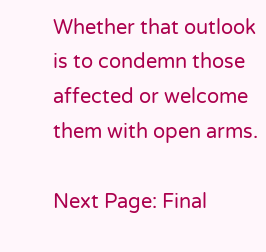Whether that outlook is to condemn those affected or welcome them with open arms.

Next Page: Final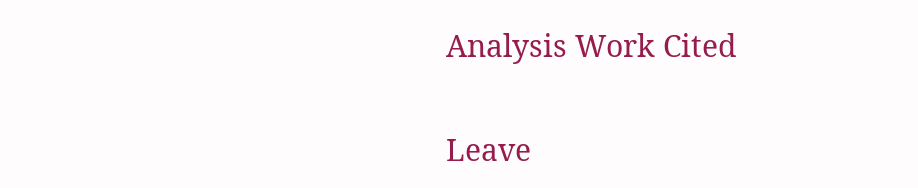Analysis Work Cited

Leave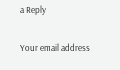a Reply

Your email address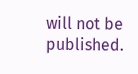will not be published.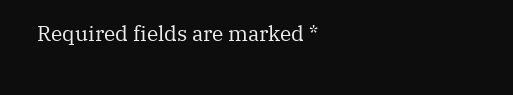Required fields are marked *